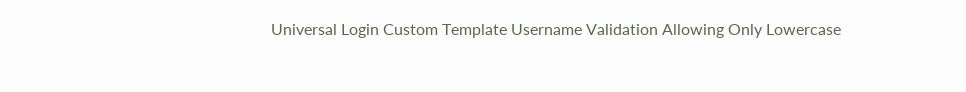Universal Login Custom Template Username Validation Allowing Only Lowercase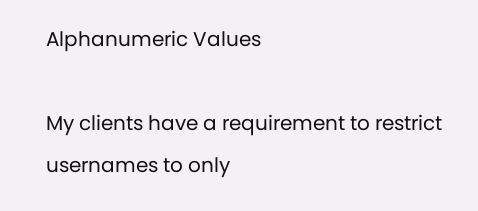Alphanumeric Values

My clients have a requirement to restrict usernames to only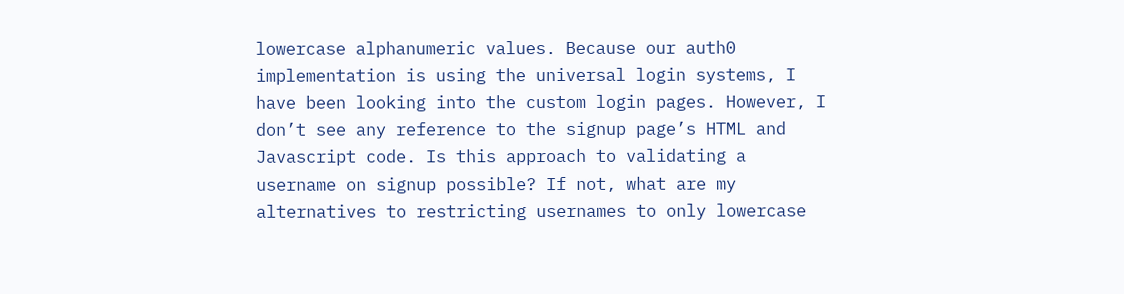lowercase alphanumeric values. Because our auth0 implementation is using the universal login systems, I have been looking into the custom login pages. However, I don’t see any reference to the signup page’s HTML and Javascript code. Is this approach to validating a username on signup possible? If not, what are my alternatives to restricting usernames to only lowercase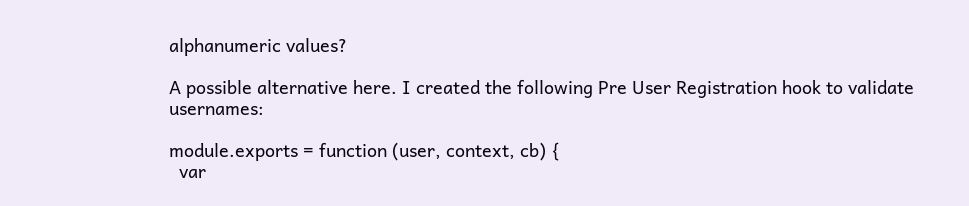alphanumeric values?

A possible alternative here. I created the following Pre User Registration hook to validate usernames:

module.exports = function (user, context, cb) {
  var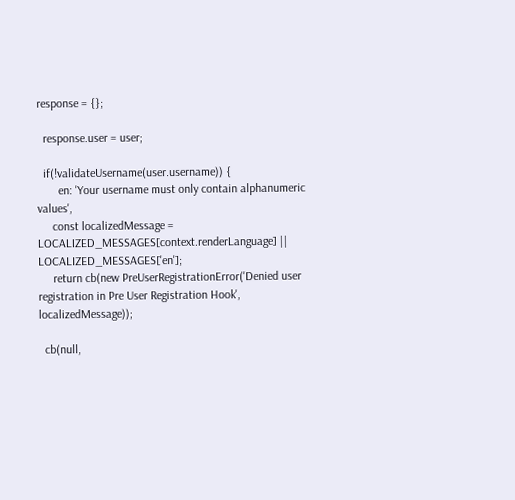response = {};

  response.user = user;

  if(!validateUsername(user.username)) {
       en: 'Your username must only contain alphanumeric values',
     const localizedMessage = LOCALIZED_MESSAGES[context.renderLanguage] || LOCALIZED_MESSAGES['en'];
     return cb(new PreUserRegistrationError('Denied user registration in Pre User Registration Hook', localizedMessage));

  cb(null,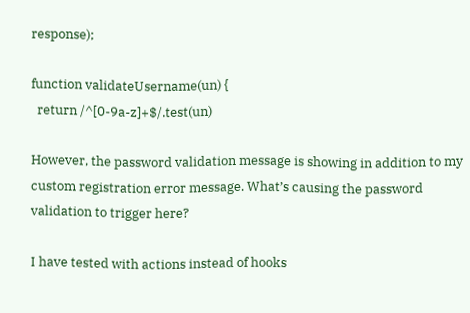response);

function validateUsername(un) {
  return /^[0-9a-z]+$/.test(un)

However, the password validation message is showing in addition to my custom registration error message. What’s causing the password validation to trigger here?

I have tested with actions instead of hooks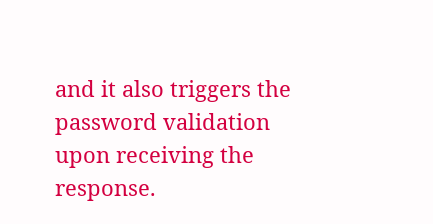and it also triggers the password validation upon receiving the response.